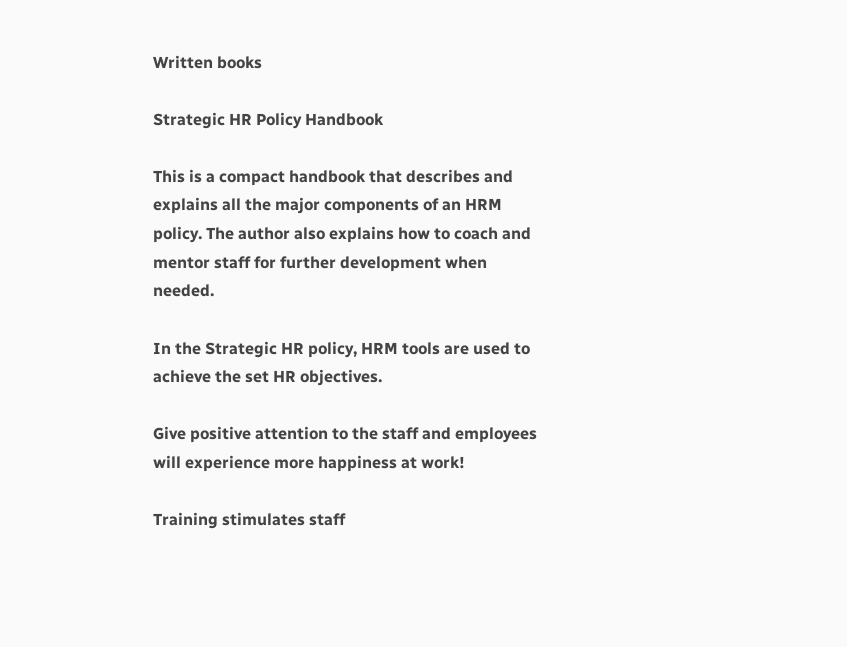Written books

Strategic HR Policy Handbook

This is a compact handbook that describes and explains all the major components of an HRM policy. The author also explains how to coach and mentor staff for further development when needed.

In the Strategic HR policy, HRM tools are used to achieve the set HR objectives.

Give positive attention to the staff and employees will experience more happiness at work!

Training stimulates staff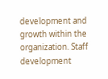development and growth within the organization. Staff development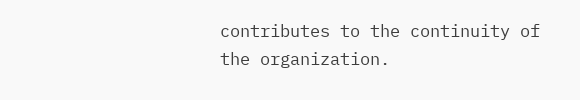contributes to the continuity of the organization.